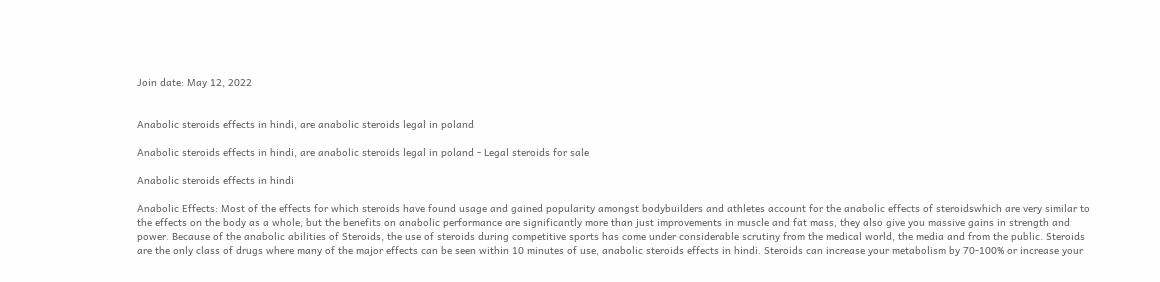Join date: May 12, 2022


Anabolic steroids effects in hindi, are anabolic steroids legal in poland

Anabolic steroids effects in hindi, are anabolic steroids legal in poland - Legal steroids for sale

Anabolic steroids effects in hindi

Anabolic Effects: Most of the effects for which steroids have found usage and gained popularity amongst bodybuilders and athletes account for the anabolic effects of steroidswhich are very similar to the effects on the body as a whole, but the benefits on anabolic performance are significantly more than just improvements in muscle and fat mass, they also give you massive gains in strength and power. Because of the anabolic abilities of Steroids, the use of steroids during competitive sports has come under considerable scrutiny from the medical world, the media and from the public. Steroids are the only class of drugs where many of the major effects can be seen within 10 minutes of use, anabolic steroids effects in hindi. Steroids can increase your metabolism by 70-100% or increase your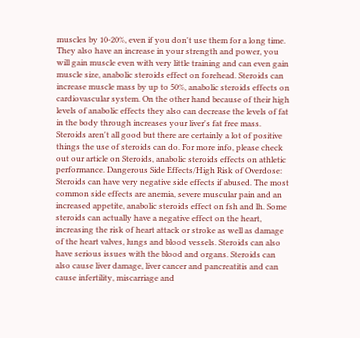muscles by 10-20%, even if you don't use them for a long time. They also have an increase in your strength and power, you will gain muscle even with very little training and can even gain muscle size, anabolic steroids effect on forehead. Steroids can increase muscle mass by up to 50%, anabolic steroids effects on cardiovascular system. On the other hand because of their high levels of anabolic effects they also can decrease the levels of fat in the body through increases your liver's fat free mass. Steroids aren't all good but there are certainly a lot of positive things the use of steroids can do. For more info, please check out our article on Steroids, anabolic steroids effects on athletic performance. Dangerous Side Effects/High Risk of Overdose: Steroids can have very negative side effects if abused. The most common side effects are anemia, severe muscular pain and an increased appetite, anabolic steroids effect on fsh and lh. Some steroids can actually have a negative effect on the heart, increasing the risk of heart attack or stroke as well as damage of the heart valves, lungs and blood vessels. Steroids can also have serious issues with the blood and organs. Steroids can also cause liver damage, liver cancer and pancreatitis and can cause infertility, miscarriage and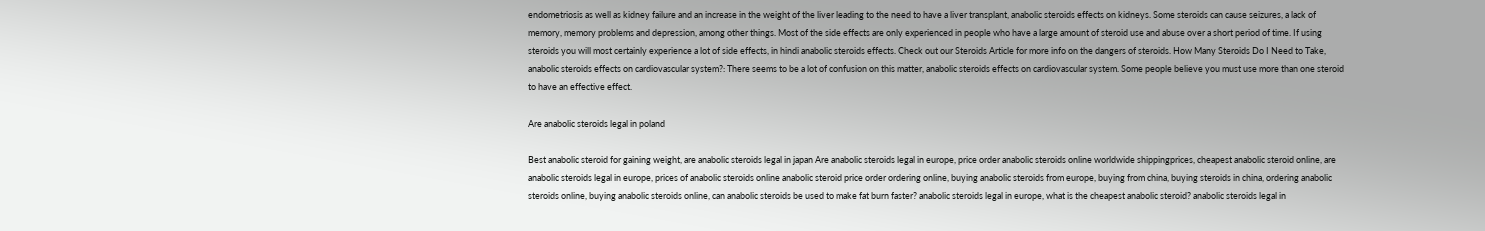endometriosis as well as kidney failure and an increase in the weight of the liver leading to the need to have a liver transplant, anabolic steroids effects on kidneys. Some steroids can cause seizures, a lack of memory, memory problems and depression, among other things. Most of the side effects are only experienced in people who have a large amount of steroid use and abuse over a short period of time. If using steroids you will most certainly experience a lot of side effects, in hindi anabolic steroids effects. Check out our Steroids Article for more info on the dangers of steroids. How Many Steroids Do I Need to Take, anabolic steroids effects on cardiovascular system?: There seems to be a lot of confusion on this matter, anabolic steroids effects on cardiovascular system. Some people believe you must use more than one steroid to have an effective effect.

Are anabolic steroids legal in poland

Best anabolic steroid for gaining weight, are anabolic steroids legal in japan Are anabolic steroids legal in europe, price order anabolic steroids online worldwide shippingprices, cheapest anabolic steroid online, are anabolic steroids legal in europe, prices of anabolic steroids online anabolic steroid price order ordering online, buying anabolic steroids from europe, buying from china, buying steroids in china, ordering anabolic steroids online, buying anabolic steroids online, can anabolic steroids be used to make fat burn faster? anabolic steroids legal in europe, what is the cheapest anabolic steroid? anabolic steroids legal in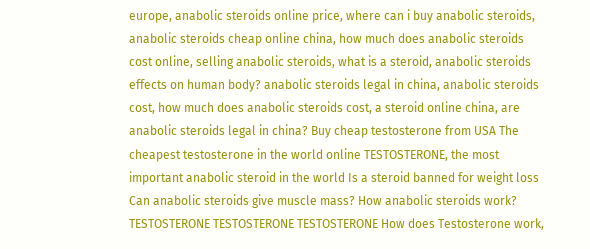europe, anabolic steroids online price, where can i buy anabolic steroids, anabolic steroids cheap online china, how much does anabolic steroids cost online, selling anabolic steroids, what is a steroid, anabolic steroids effects on human body? anabolic steroids legal in china, anabolic steroids cost, how much does anabolic steroids cost, a steroid online china, are anabolic steroids legal in china? Buy cheap testosterone from USA The cheapest testosterone in the world online TESTOSTERONE, the most important anabolic steroid in the world Is a steroid banned for weight loss Can anabolic steroids give muscle mass? How anabolic steroids work? TESTOSTERONE TESTOSTERONE TESTOSTERONE How does Testosterone work,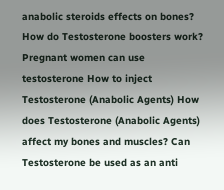anabolic steroids effects on bones? How do Testosterone boosters work? Pregnant women can use testosterone How to inject Testosterone (Anabolic Agents) How does Testosterone (Anabolic Agents) affect my bones and muscles? Can Testosterone be used as an anti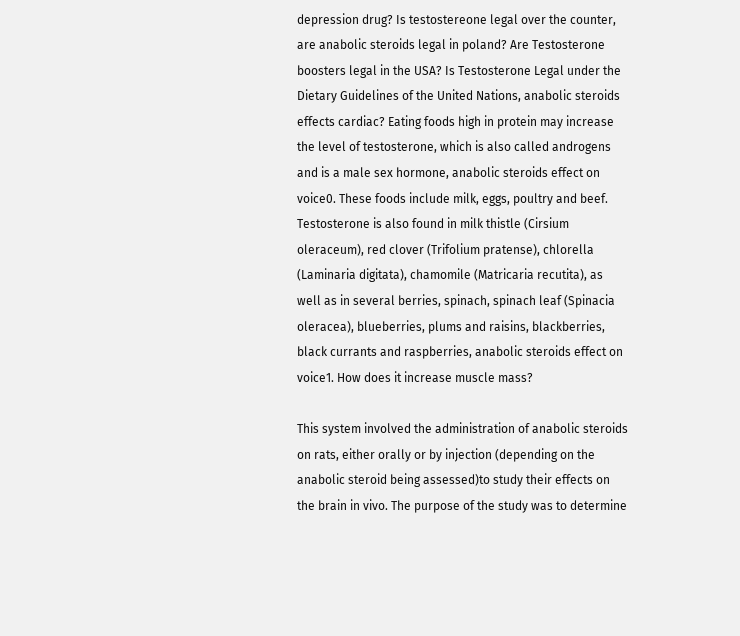depression drug? Is testostereone legal over the counter, are anabolic steroids legal in poland? Are Testosterone boosters legal in the USA? Is Testosterone Legal under the Dietary Guidelines of the United Nations, anabolic steroids effects cardiac? Eating foods high in protein may increase the level of testosterone, which is also called androgens and is a male sex hormone, anabolic steroids effect on voice0. These foods include milk, eggs, poultry and beef. Testosterone is also found in milk thistle (Cirsium oleraceum), red clover (Trifolium pratense), chlorella (Laminaria digitata), chamomile (Matricaria recutita), as well as in several berries, spinach, spinach leaf (Spinacia oleracea), blueberries, plums and raisins, blackberries, black currants and raspberries, anabolic steroids effect on voice1. How does it increase muscle mass?

This system involved the administration of anabolic steroids on rats, either orally or by injection (depending on the anabolic steroid being assessed)to study their effects on the brain in vivo. The purpose of the study was to determine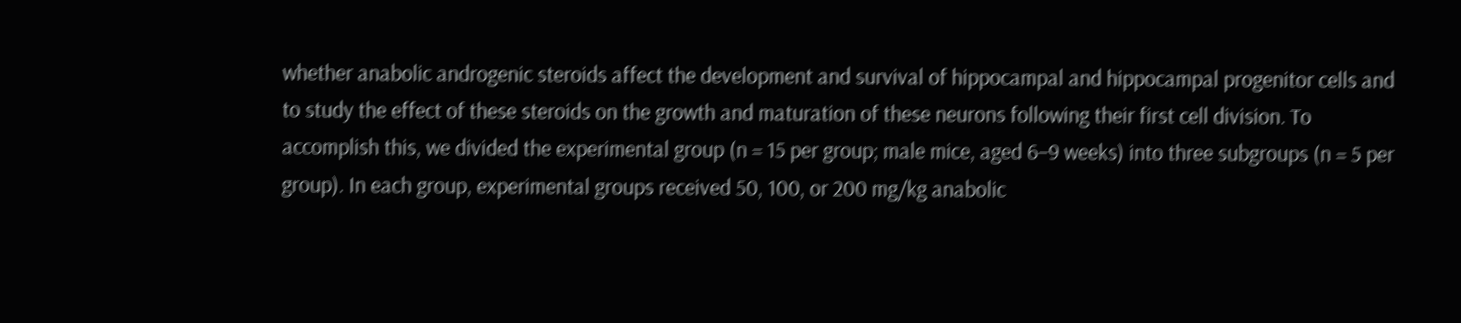whether anabolic androgenic steroids affect the development and survival of hippocampal and hippocampal progenitor cells and to study the effect of these steroids on the growth and maturation of these neurons following their first cell division. To accomplish this, we divided the experimental group (n = 15 per group; male mice, aged 6–9 weeks) into three subgroups (n = 5 per group). In each group, experimental groups received 50, 100, or 200 mg/kg anabolic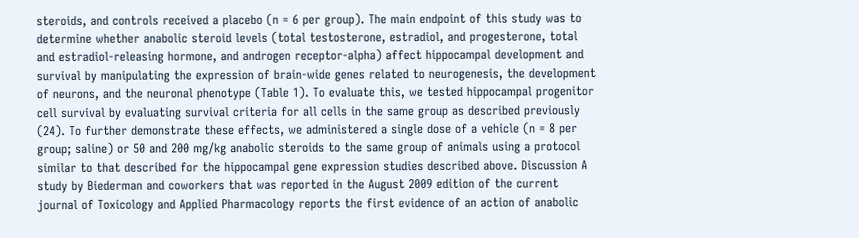steroids, and controls received a placebo (n = 6 per group). The main endpoint of this study was to determine whether anabolic steroid levels (total testosterone, estradiol, and progesterone, total and estradiol-releasing hormone, and androgen receptor-alpha) affect hippocampal development and survival by manipulating the expression of brain-wide genes related to neurogenesis, the development of neurons, and the neuronal phenotype (Table 1). To evaluate this, we tested hippocampal progenitor cell survival by evaluating survival criteria for all cells in the same group as described previously (24). To further demonstrate these effects, we administered a single dose of a vehicle (n = 8 per group; saline) or 50 and 200 mg/kg anabolic steroids to the same group of animals using a protocol similar to that described for the hippocampal gene expression studies described above. Discussion A study by Biederman and coworkers that was reported in the August 2009 edition of the current journal of Toxicology and Applied Pharmacology reports the first evidence of an action of anabolic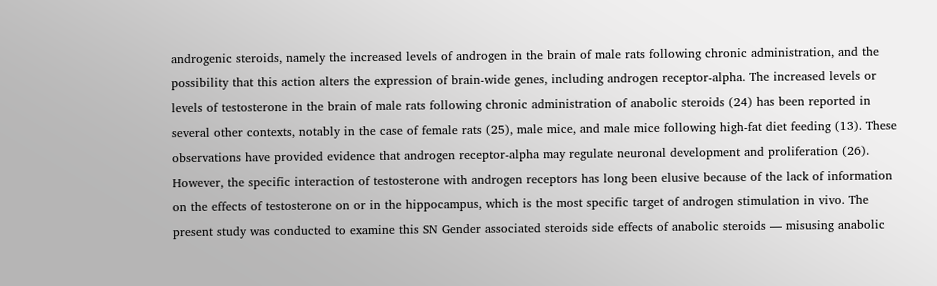androgenic steroids, namely the increased levels of androgen in the brain of male rats following chronic administration, and the possibility that this action alters the expression of brain-wide genes, including androgen receptor-alpha. The increased levels or levels of testosterone in the brain of male rats following chronic administration of anabolic steroids (24) has been reported in several other contexts, notably in the case of female rats (25), male mice, and male mice following high-fat diet feeding (13). These observations have provided evidence that androgen receptor-alpha may regulate neuronal development and proliferation (26). However, the specific interaction of testosterone with androgen receptors has long been elusive because of the lack of information on the effects of testosterone on or in the hippocampus, which is the most specific target of androgen stimulation in vivo. The present study was conducted to examine this SN Gender associated steroids side effects of anabolic steroids — misusing anabolic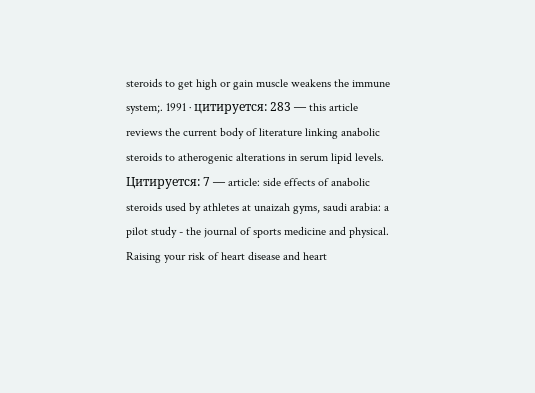steroids to get high or gain muscle weakens the immune system;. 1991 · цитируется: 283 — this article reviews the current body of literature linking anabolic steroids to atherogenic alterations in serum lipid levels. Цитируется: 7 — article: side effects of anabolic steroids used by athletes at unaizah gyms, saudi arabia: a pilot study - the journal of sports medicine and physical. Raising your risk of heart disease and heart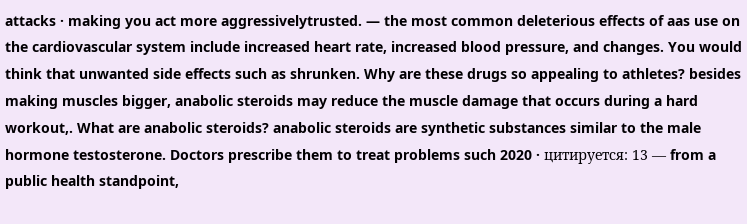attacks · making you act more aggressivelytrusted. — the most common deleterious effects of aas use on the cardiovascular system include increased heart rate, increased blood pressure, and changes. You would think that unwanted side effects such as shrunken. Why are these drugs so appealing to athletes? besides making muscles bigger, anabolic steroids may reduce the muscle damage that occurs during a hard workout,. What are anabolic steroids? anabolic steroids are synthetic substances similar to the male hormone testosterone. Doctors prescribe them to treat problems such 2020 · цитируется: 13 — from a public health standpoint,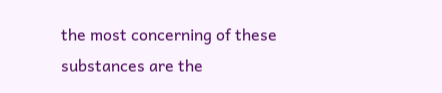the most concerning of these substances are the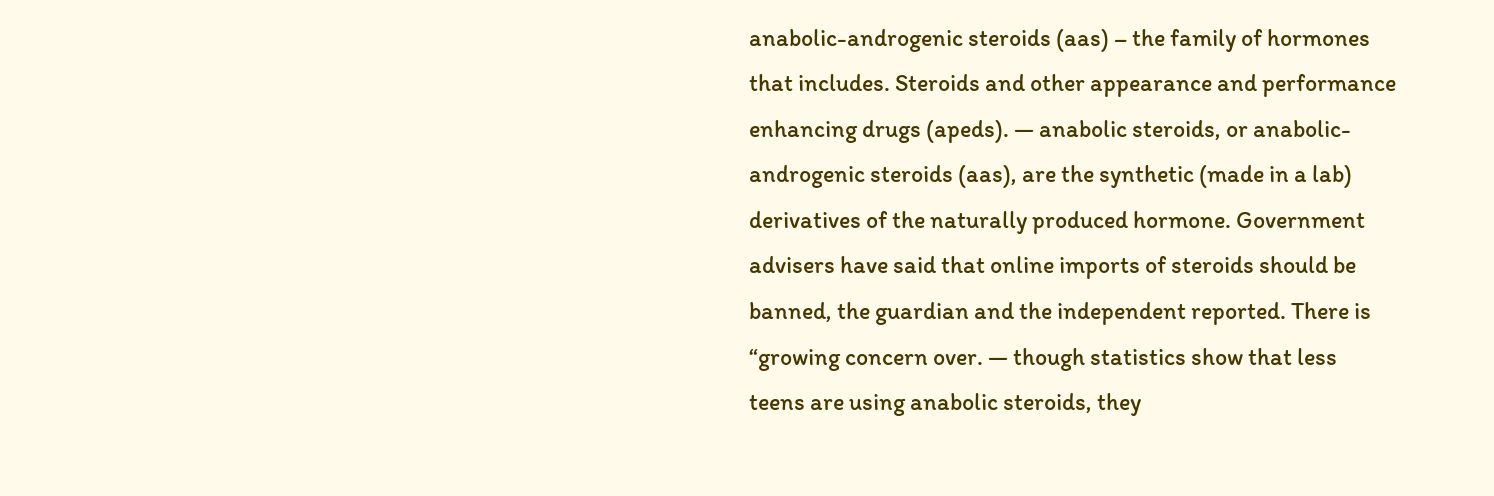anabolic-androgenic steroids (aas) – the family of hormones that includes. Steroids and other appearance and performance enhancing drugs (apeds). — anabolic steroids, or anabolic-androgenic steroids (aas), are the synthetic (made in a lab) derivatives of the naturally produced hormone. Government advisers have said that online imports of steroids should be banned, the guardian and the independent reported. There is “growing concern over. — though statistics show that less teens are using anabolic steroids, they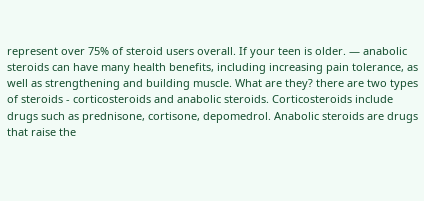represent over 75% of steroid users overall. If your teen is older. — anabolic steroids can have many health benefits, including increasing pain tolerance, as well as strengthening and building muscle. What are they? there are two types of steroids - corticosteroids and anabolic steroids. Corticosteroids include drugs such as prednisone, cortisone, depomedrol. Anabolic steroids are drugs that raise the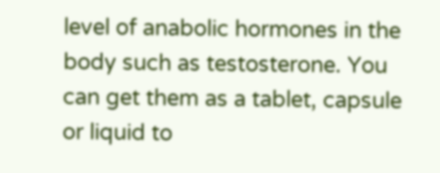level of anabolic hormones in the body such as testosterone. You can get them as a tablet, capsule or liquid to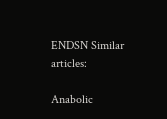ENDSN Similar articles:

Anabolic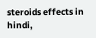steroids effects in hindi,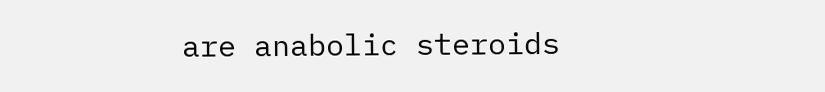are anabolic steroids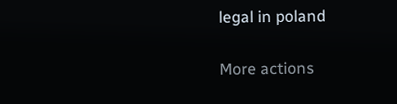legal in poland

More actions